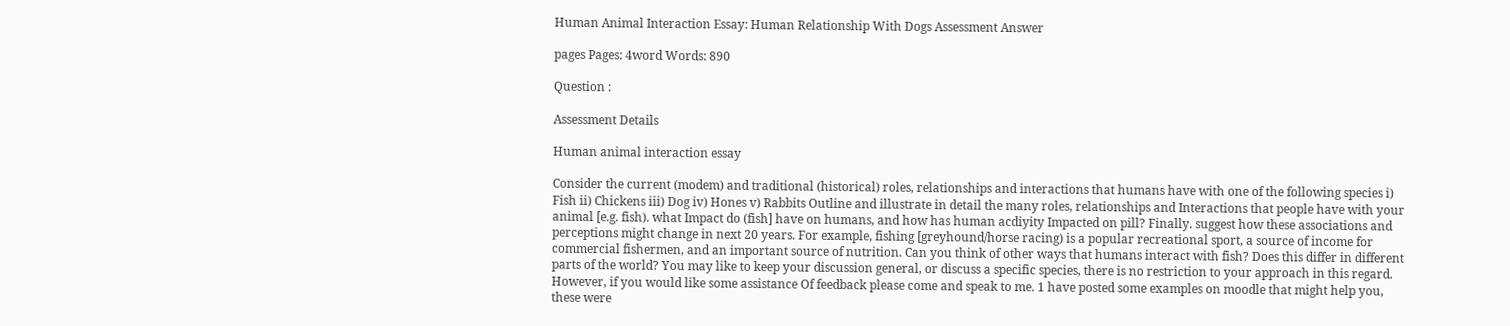Human Animal Interaction Essay: Human Relationship With Dogs Assessment Answer

pages Pages: 4word Words: 890

Question :

Assessment Details

Human animal interaction essay

Consider the current (modem) and traditional (historical) roles, relationships and interactions that humans have with one of the following species i) Fish ii) Chickens iii) Dog iv) Hones v) Rabbits Outline and illustrate in detail the many roles, relationships and Interactions that people have with your animal [e.g. fish). what Impact do (fish] have on humans, and how has human acdiyity Impacted on pill? Finally. suggest how these associations and perceptions might change in next 20 years. For example, fishing [greyhound/horse racing) is a popular recreational sport, a source of income for commercial fishermen, and an important source of nutrition. Can you think of other ways that humans interact with fish? Does this differ in different parts of the world? You may like to keep your discussion general, or discuss a specific species, there is no restriction to your approach in this regard. However, if you would like some assistance Of feedback please come and speak to me. 1 have posted some examples on moodle that might help you, these were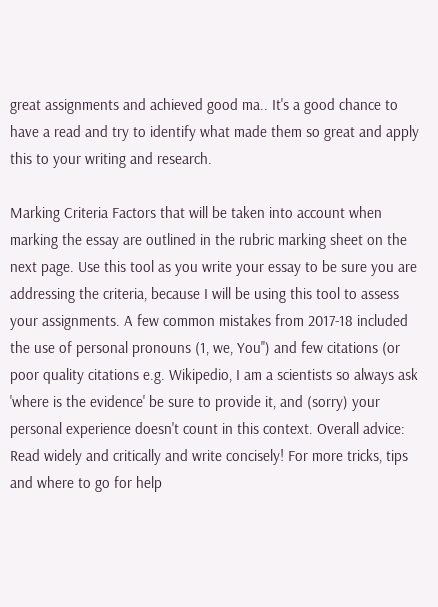great assignments and achieved good ma.. It's a good chance to have a read and try to identify what made them so great and apply this to your writing and research.

Marking Criteria Factors that will be taken into account when marking the essay are outlined in the rubric marking sheet on the next page. Use this tool as you write your essay to be sure you are addressing the criteria, because I will be using this tool to assess your assignments. A few common mistakes from 2017-18 included the use of personal pronouns (1, we, You'') and few citations (or poor quality citations e.g. Wikipedio, I am a scientists so always ask 'where is the evidence' be sure to provide it, and (sorry) your personal experience doesn't count in this context. Overall advice: Read widely and critically and write concisely! For more tricks, tips and where to go for help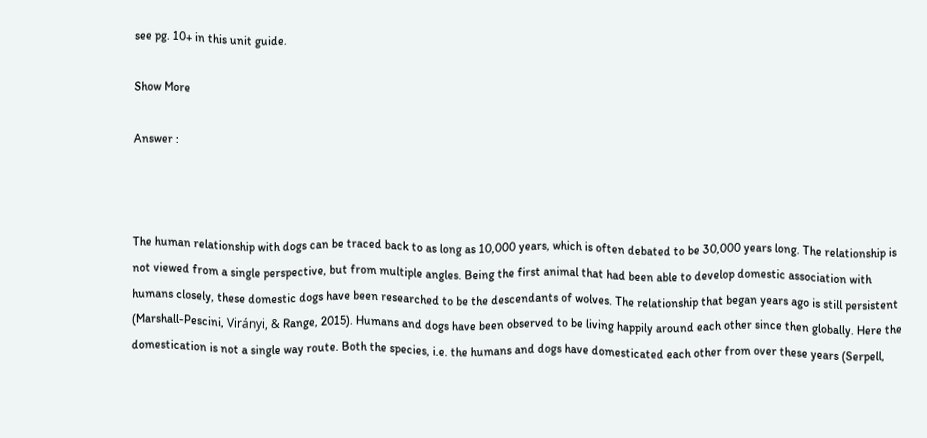see pg. 10+ in this unit guide.

Show More

Answer :



The human relationship with dogs can be traced back to as long as 10,000 years, which is often debated to be 30,000 years long. The relationship is not viewed from a single perspective, but from multiple angles. Being the first animal that had been able to develop domestic association with humans closely, these domestic dogs have been researched to be the descendants of wolves. The relationship that began years ago is still persistent (Marshall-Pescini, Virányi, & Range, 2015). Humans and dogs have been observed to be living happily around each other since then globally. Here the domestication is not a single way route. Both the species, i.e. the humans and dogs have domesticated each other from over these years (Serpell,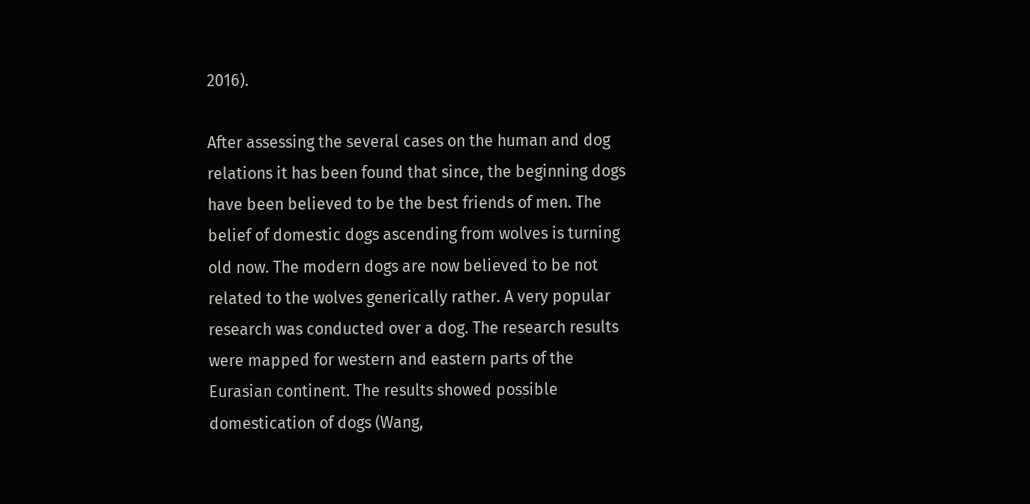2016).

After assessing the several cases on the human and dog relations it has been found that since, the beginning dogs have been believed to be the best friends of men. The belief of domestic dogs ascending from wolves is turning old now. The modern dogs are now believed to be not related to the wolves generically rather. A very popular research was conducted over a dog. The research results were mapped for western and eastern parts of the Eurasian continent. The results showed possible domestication of dogs (Wang,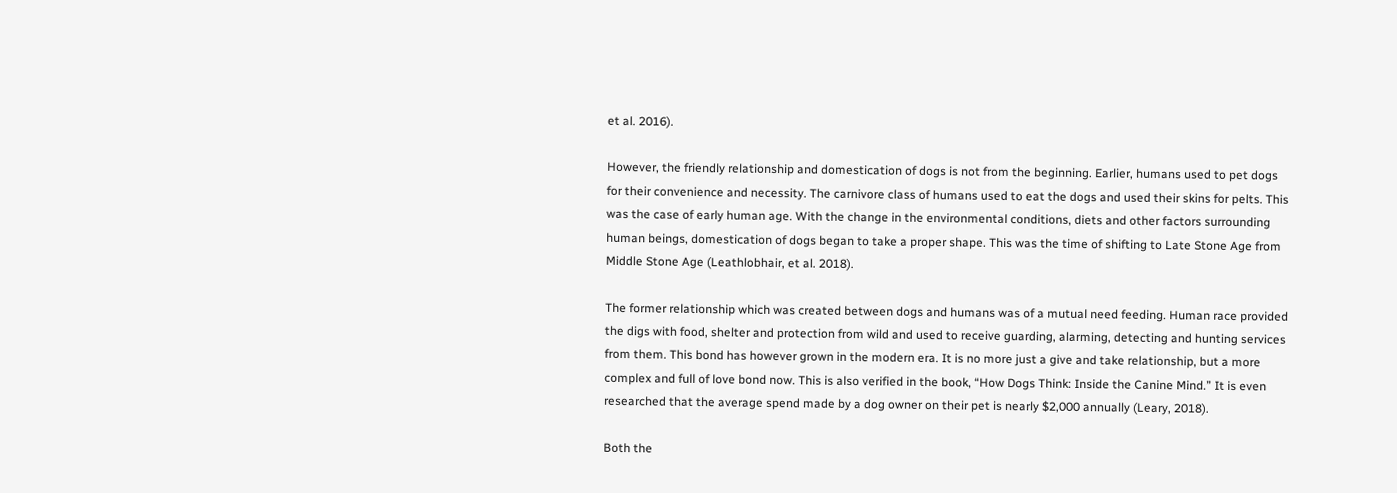et al. 2016).

However, the friendly relationship and domestication of dogs is not from the beginning. Earlier, humans used to pet dogs for their convenience and necessity. The carnivore class of humans used to eat the dogs and used their skins for pelts. This was the case of early human age. With the change in the environmental conditions, diets and other factors surrounding human beings, domestication of dogs began to take a proper shape. This was the time of shifting to Late Stone Age from Middle Stone Age (Leathlobhair, et al. 2018).

The former relationship which was created between dogs and humans was of a mutual need feeding. Human race provided the digs with food, shelter and protection from wild and used to receive guarding, alarming, detecting and hunting services from them. This bond has however grown in the modern era. It is no more just a give and take relationship, but a more complex and full of love bond now. This is also verified in the book, “How Dogs Think: Inside the Canine Mind.” It is even researched that the average spend made by a dog owner on their pet is nearly $2,000 annually (Leary, 2018).

Both the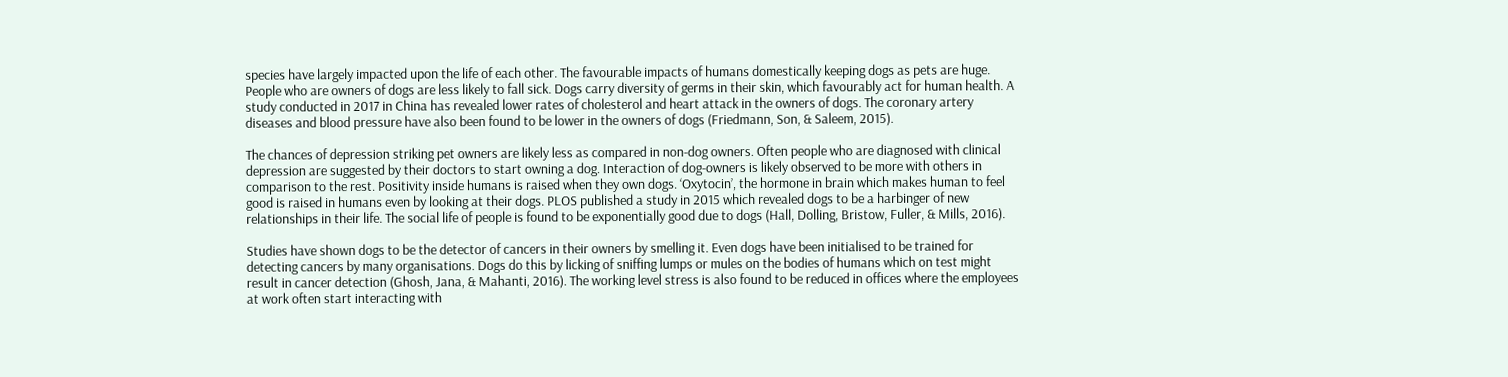species have largely impacted upon the life of each other. The favourable impacts of humans domestically keeping dogs as pets are huge. People who are owners of dogs are less likely to fall sick. Dogs carry diversity of germs in their skin, which favourably act for human health. A study conducted in 2017 in China has revealed lower rates of cholesterol and heart attack in the owners of dogs. The coronary artery diseases and blood pressure have also been found to be lower in the owners of dogs (Friedmann, Son, & Saleem, 2015).

The chances of depression striking pet owners are likely less as compared in non-dog owners. Often people who are diagnosed with clinical depression are suggested by their doctors to start owning a dog. Interaction of dog-owners is likely observed to be more with others in comparison to the rest. Positivity inside humans is raised when they own dogs. ‘Oxytocin’, the hormone in brain which makes human to feel good is raised in humans even by looking at their dogs. PLOS published a study in 2015 which revealed dogs to be a harbinger of new relationships in their life. The social life of people is found to be exponentially good due to dogs (Hall, Dolling, Bristow, Fuller, & Mills, 2016).

Studies have shown dogs to be the detector of cancers in their owners by smelling it. Even dogs have been initialised to be trained for detecting cancers by many organisations. Dogs do this by licking of sniffing lumps or mules on the bodies of humans which on test might result in cancer detection (Ghosh, Jana, & Mahanti, 2016). The working level stress is also found to be reduced in offices where the employees at work often start interacting with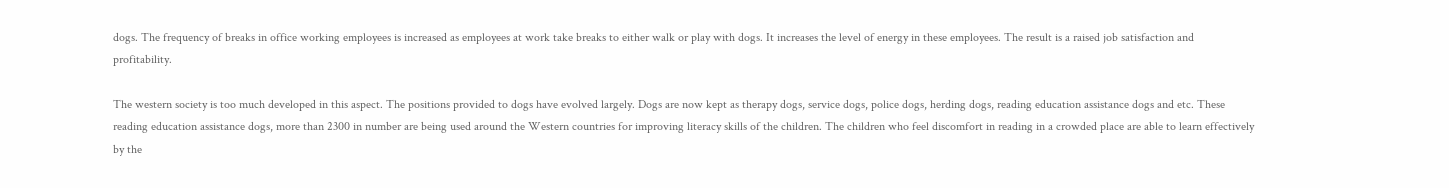dogs. The frequency of breaks in office working employees is increased as employees at work take breaks to either walk or play with dogs. It increases the level of energy in these employees. The result is a raised job satisfaction and profitability.

The western society is too much developed in this aspect. The positions provided to dogs have evolved largely. Dogs are now kept as therapy dogs, service dogs, police dogs, herding dogs, reading education assistance dogs and etc. These reading education assistance dogs, more than 2300 in number are being used around the Western countries for improving literacy skills of the children. The children who feel discomfort in reading in a crowded place are able to learn effectively by the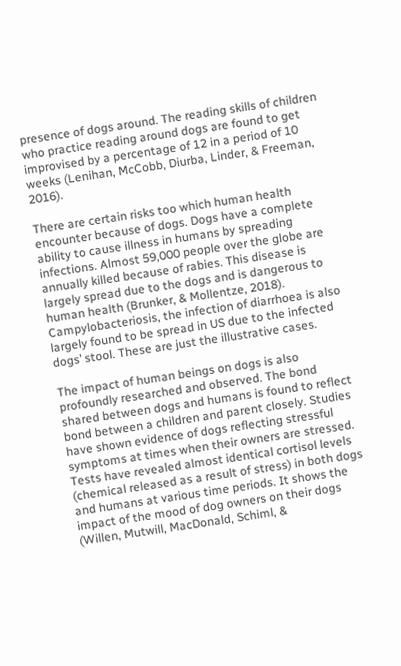presence of dogs around. The reading skills of children who practice reading around dogs are found to get improvised by a percentage of 12 in a period of 10 weeks (Lenihan, McCobb, Diurba, Linder, & Freeman, 2016).

There are certain risks too which human health encounter because of dogs. Dogs have a complete ability to cause illness in humans by spreading infections. Almost 59,000 people over the globe are annually killed because of rabies. This disease is largely spread due to the dogs and is dangerous to human health (Brunker, & Mollentze, 2018). Campylobacteriosis, the infection of diarrhoea is also largely found to be spread in US due to the infected dogs’ stool. These are just the illustrative cases.

The impact of human beings on dogs is also profoundly researched and observed. The bond shared between dogs and humans is found to reflect bond between a children and parent closely. Studies have shown evidence of dogs reflecting stressful symptoms at times when their owners are stressed. Tests have revealed almost identical cortisol levels (chemical released as a result of stress) in both dogs and humans at various time periods. It shows the impact of the mood of dog owners on their dogs (Willen, Mutwill, MacDonald, Schiml, &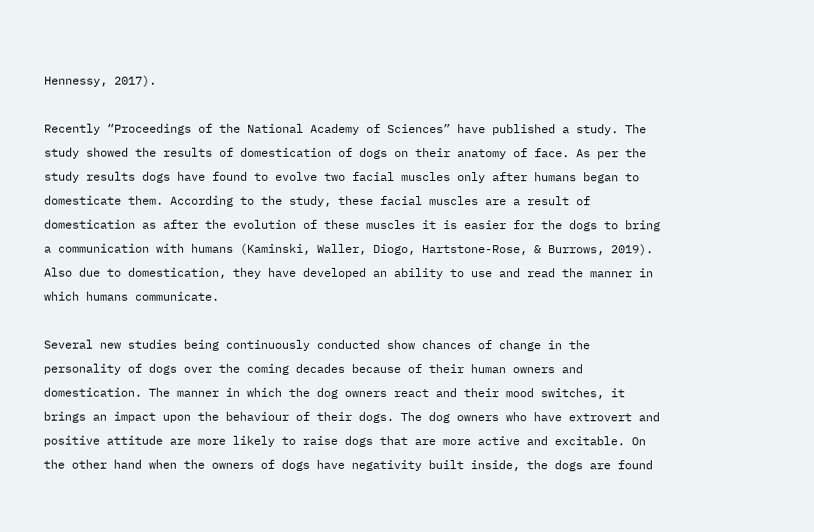Hennessy, 2017).

Recently “Proceedings of the National Academy of Sciences” have published a study. The study showed the results of domestication of dogs on their anatomy of face. As per the study results dogs have found to evolve two facial muscles only after humans began to domesticate them. According to the study, these facial muscles are a result of domestication as after the evolution of these muscles it is easier for the dogs to bring a communication with humans (Kaminski, Waller, Diogo, Hartstone-Rose, & Burrows, 2019). Also due to domestication, they have developed an ability to use and read the manner in which humans communicate.

Several new studies being continuously conducted show chances of change in the personality of dogs over the coming decades because of their human owners and domestication. The manner in which the dog owners react and their mood switches, it brings an impact upon the behaviour of their dogs. The dog owners who have extrovert and positive attitude are more likely to raise dogs that are more active and excitable. On the other hand when the owners of dogs have negativity built inside, the dogs are found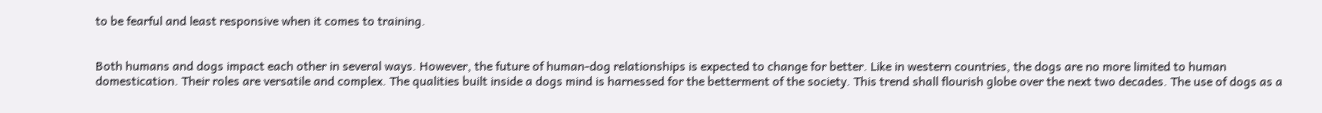to be fearful and least responsive when it comes to training.


Both humans and dogs impact each other in several ways. However, the future of human-dog relationships is expected to change for better. Like in western countries, the dogs are no more limited to human domestication. Their roles are versatile and complex. The qualities built inside a dogs mind is harnessed for the betterment of the society. This trend shall flourish globe over the next two decades. The use of dogs as a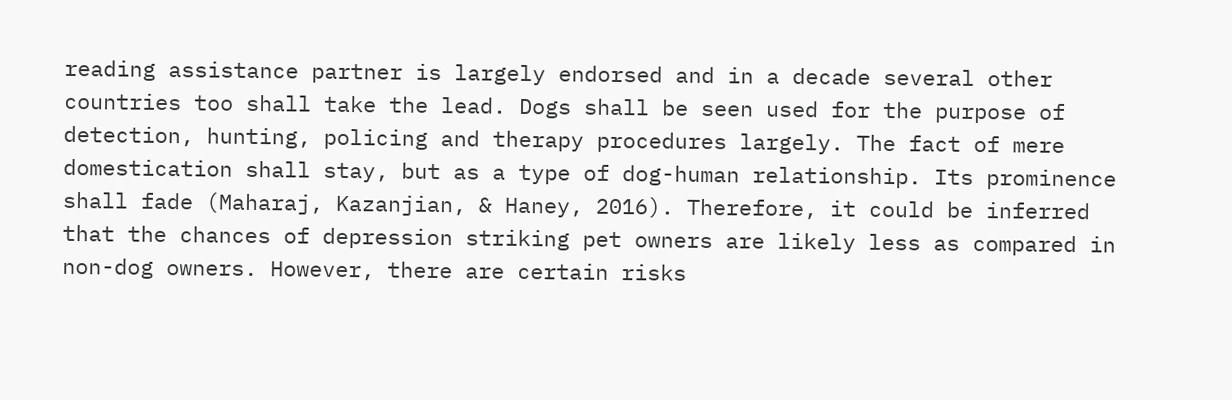reading assistance partner is largely endorsed and in a decade several other countries too shall take the lead. Dogs shall be seen used for the purpose of detection, hunting, policing and therapy procedures largely. The fact of mere domestication shall stay, but as a type of dog-human relationship. Its prominence shall fade (Maharaj, Kazanjian, & Haney, 2016). Therefore, it could be inferred that the chances of depression striking pet owners are likely less as compared in non-dog owners. However, there are certain risks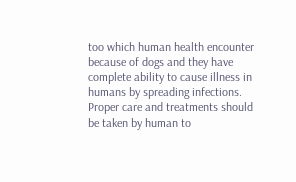too which human health encounter because of dogs and they have complete ability to cause illness in humans by spreading infections. Proper care and treatments should be taken by human to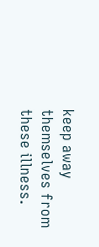keep away themselves from these illness.